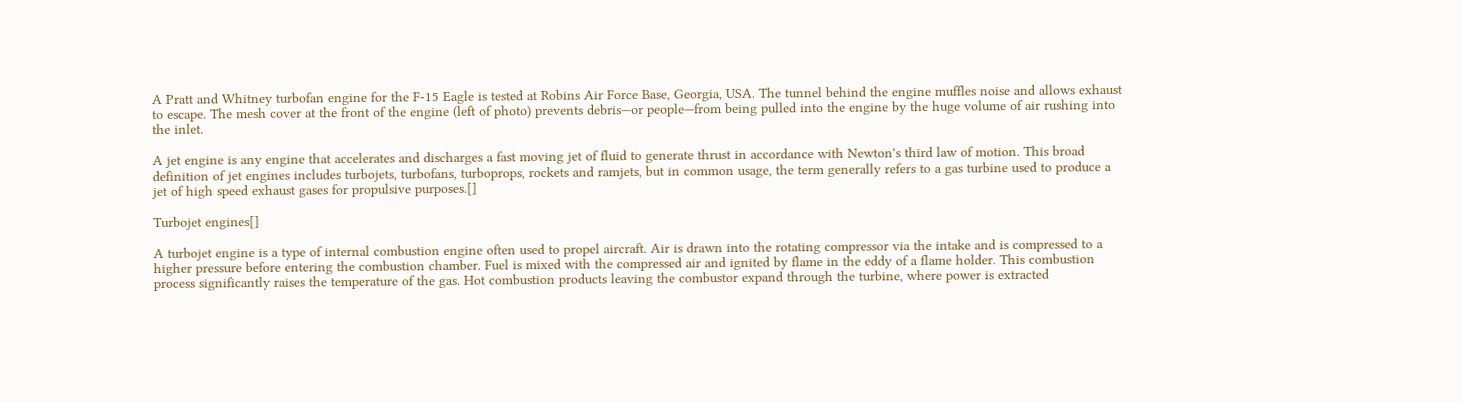A Pratt and Whitney turbofan engine for the F-15 Eagle is tested at Robins Air Force Base, Georgia, USA. The tunnel behind the engine muffles noise and allows exhaust to escape. The mesh cover at the front of the engine (left of photo) prevents debris—or people—from being pulled into the engine by the huge volume of air rushing into the inlet.

A jet engine is any engine that accelerates and discharges a fast moving jet of fluid to generate thrust in accordance with Newton's third law of motion. This broad definition of jet engines includes turbojets, turbofans, turboprops, rockets and ramjets, but in common usage, the term generally refers to a gas turbine used to produce a jet of high speed exhaust gases for propulsive purposes.[]

Turbojet engines[]

A turbojet engine is a type of internal combustion engine often used to propel aircraft. Air is drawn into the rotating compressor via the intake and is compressed to a higher pressure before entering the combustion chamber. Fuel is mixed with the compressed air and ignited by flame in the eddy of a flame holder. This combustion process significantly raises the temperature of the gas. Hot combustion products leaving the combustor expand through the turbine, where power is extracted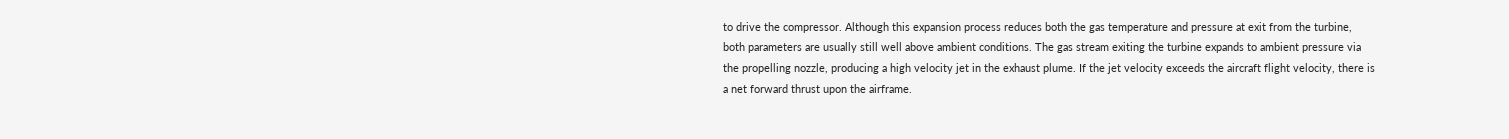to drive the compressor. Although this expansion process reduces both the gas temperature and pressure at exit from the turbine, both parameters are usually still well above ambient conditions. The gas stream exiting the turbine expands to ambient pressure via the propelling nozzle, producing a high velocity jet in the exhaust plume. If the jet velocity exceeds the aircraft flight velocity, there is a net forward thrust upon the airframe.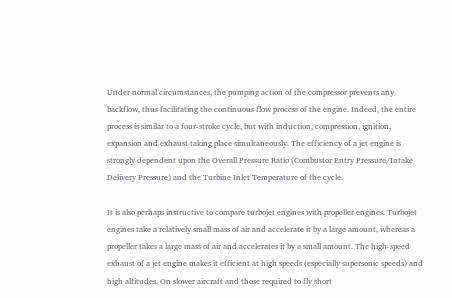Under normal circumstances, the pumping action of the compressor prevents any backflow, thus facilitating the continuous flow process of the engine. Indeed, the entire process is similar to a four-stroke cycle, but with induction, compression, ignition, expansion and exhaust taking place simultaneously. The efficiency of a jet engine is strongly dependent upon the Overall Pressure Ratio (Combustor Entry Pressure/Intake Delivery Pressure) and the Turbine Inlet Temperature of the cycle.

It is also perhaps instructive to compare turbojet engines with propeller engines. Turbojet engines take a relatively small mass of air and accelerate it by a large amount, whereas a propeller takes a large mass of air and accelerates it by a small amount. The high-speed exhaust of a jet engine makes it efficient at high speeds (especially supersonic speeds) and high altitudes. On slower aircraft and those required to fly short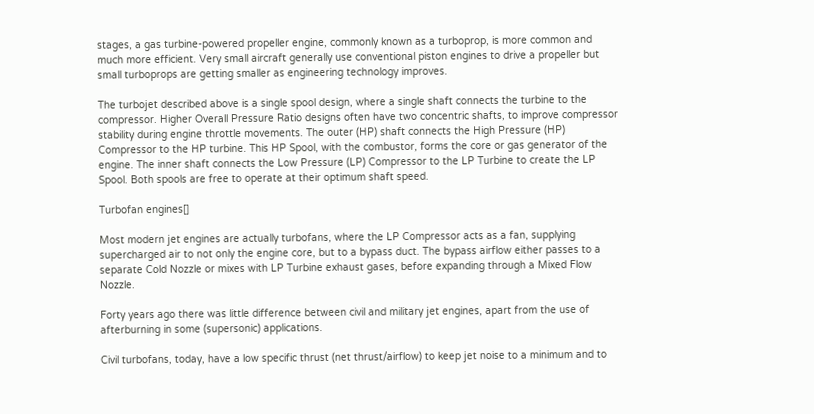stages, a gas turbine-powered propeller engine, commonly known as a turboprop, is more common and much more efficient. Very small aircraft generally use conventional piston engines to drive a propeller but small turboprops are getting smaller as engineering technology improves.

The turbojet described above is a single spool design, where a single shaft connects the turbine to the compressor. Higher Overall Pressure Ratio designs often have two concentric shafts, to improve compressor stability during engine throttle movements. The outer (HP) shaft connects the High Pressure (HP) Compressor to the HP turbine. This HP Spool, with the combustor, forms the core or gas generator of the engine. The inner shaft connects the Low Pressure (LP) Compressor to the LP Turbine to create the LP Spool. Both spools are free to operate at their optimum shaft speed.

Turbofan engines[]

Most modern jet engines are actually turbofans, where the LP Compressor acts as a fan, supplying supercharged air to not only the engine core, but to a bypass duct. The bypass airflow either passes to a separate Cold Nozzle or mixes with LP Turbine exhaust gases, before expanding through a Mixed Flow Nozzle.

Forty years ago there was little difference between civil and military jet engines, apart from the use of afterburning in some (supersonic) applications.

Civil turbofans, today, have a low specific thrust (net thrust/airflow) to keep jet noise to a minimum and to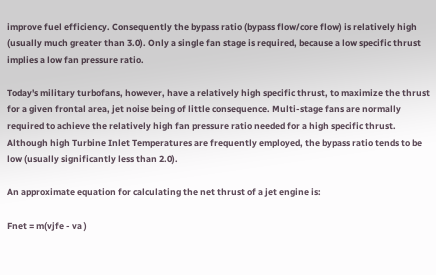improve fuel efficiency. Consequently the bypass ratio (bypass flow/core flow) is relatively high (usually much greater than 3.0). Only a single fan stage is required, because a low specific thrust implies a low fan pressure ratio.

Today's military turbofans, however, have a relatively high specific thrust, to maximize the thrust for a given frontal area, jet noise being of little consequence. Multi-stage fans are normally required to achieve the relatively high fan pressure ratio needed for a high specific thrust. Although high Turbine Inlet Temperatures are frequently employed, the bypass ratio tends to be low (usually significantly less than 2.0).

An approximate equation for calculating the net thrust of a jet engine is:

Fnet = m(vjfe - va )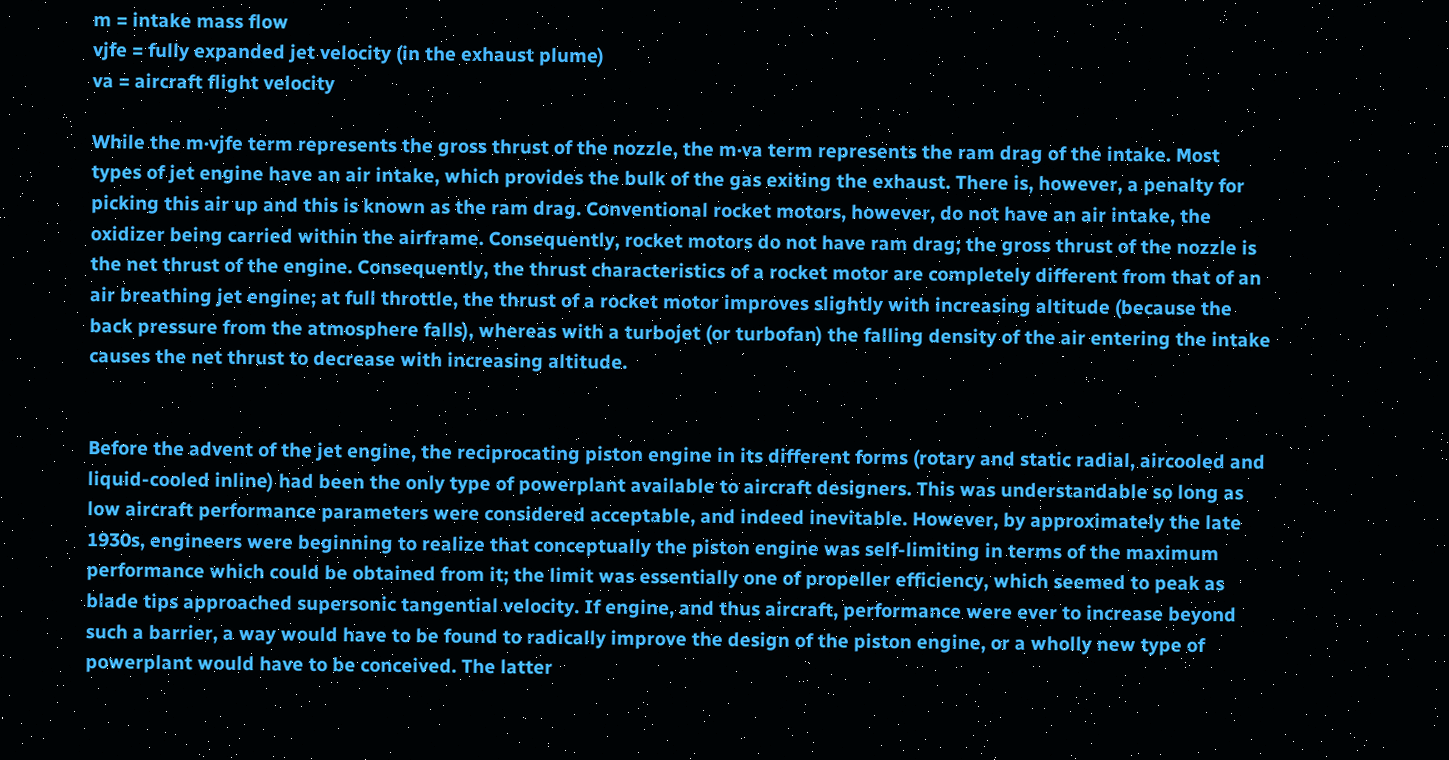m = intake mass flow
vjfe = fully expanded jet velocity (in the exhaust plume)
va = aircraft flight velocity

While the m·vjfe term represents the gross thrust of the nozzle, the m·va term represents the ram drag of the intake. Most types of jet engine have an air intake, which provides the bulk of the gas exiting the exhaust. There is, however, a penalty for picking this air up and this is known as the ram drag. Conventional rocket motors, however, do not have an air intake, the oxidizer being carried within the airframe. Consequently, rocket motors do not have ram drag; the gross thrust of the nozzle is the net thrust of the engine. Consequently, the thrust characteristics of a rocket motor are completely different from that of an air breathing jet engine; at full throttle, the thrust of a rocket motor improves slightly with increasing altitude (because the back pressure from the atmosphere falls), whereas with a turbojet (or turbofan) the falling density of the air entering the intake causes the net thrust to decrease with increasing altitude.


Before the advent of the jet engine, the reciprocating piston engine in its different forms (rotary and static radial, aircooled and liquid-cooled inline) had been the only type of powerplant available to aircraft designers. This was understandable so long as low aircraft performance parameters were considered acceptable, and indeed inevitable. However, by approximately the late 1930s, engineers were beginning to realize that conceptually the piston engine was self-limiting in terms of the maximum performance which could be obtained from it; the limit was essentially one of propeller efficiency, which seemed to peak as blade tips approached supersonic tangential velocity. If engine, and thus aircraft, performance were ever to increase beyond such a barrier, a way would have to be found to radically improve the design of the piston engine, or a wholly new type of powerplant would have to be conceived. The latter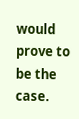would prove to be the case.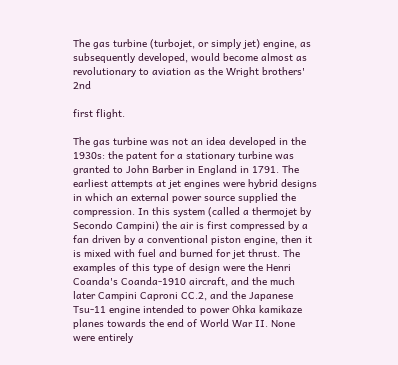The gas turbine (turbojet, or simply jet) engine, as subsequently developed, would become almost as revolutionary to aviation as the Wright brothers' 2nd

first flight.

The gas turbine was not an idea developed in the 1930s: the patent for a stationary turbine was granted to John Barber in England in 1791. The earliest attempts at jet engines were hybrid designs in which an external power source supplied the compression. In this system (called a thermojet by Secondo Campini) the air is first compressed by a fan driven by a conventional piston engine, then it is mixed with fuel and burned for jet thrust. The examples of this type of design were the Henri Coanda's Coanda-1910 aircraft, and the much later Campini Caproni CC.2, and the Japanese Tsu-11 engine intended to power Ohka kamikaze planes towards the end of World War II. None were entirely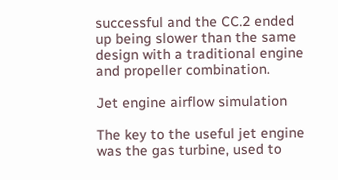successful and the CC.2 ended up being slower than the same design with a traditional engine and propeller combination.

Jet engine airflow simulation

The key to the useful jet engine was the gas turbine, used to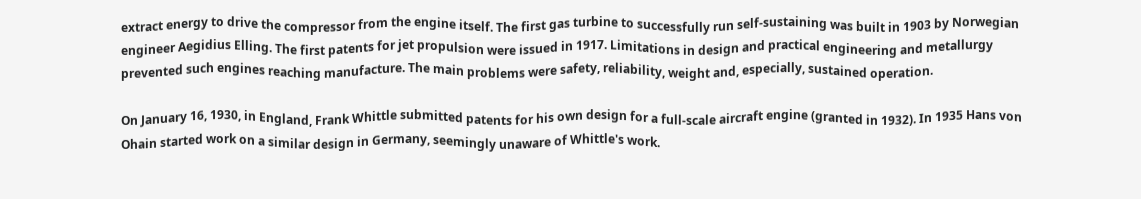extract energy to drive the compressor from the engine itself. The first gas turbine to successfully run self-sustaining was built in 1903 by Norwegian engineer Aegidius Elling. The first patents for jet propulsion were issued in 1917. Limitations in design and practical engineering and metallurgy prevented such engines reaching manufacture. The main problems were safety, reliability, weight and, especially, sustained operation.

On January 16, 1930, in England, Frank Whittle submitted patents for his own design for a full-scale aircraft engine (granted in 1932). In 1935 Hans von Ohain started work on a similar design in Germany, seemingly unaware of Whittle's work.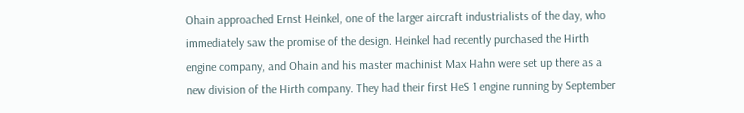Ohain approached Ernst Heinkel, one of the larger aircraft industrialists of the day, who immediately saw the promise of the design. Heinkel had recently purchased the Hirth engine company, and Ohain and his master machinist Max Hahn were set up there as a new division of the Hirth company. They had their first HeS 1 engine running by September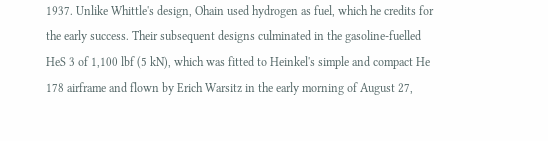1937. Unlike Whittle's design, Ohain used hydrogen as fuel, which he credits for the early success. Their subsequent designs culminated in the gasoline-fuelled HeS 3 of 1,100 lbf (5 kN), which was fitted to Heinkel's simple and compact He 178 airframe and flown by Erich Warsitz in the early morning of August 27,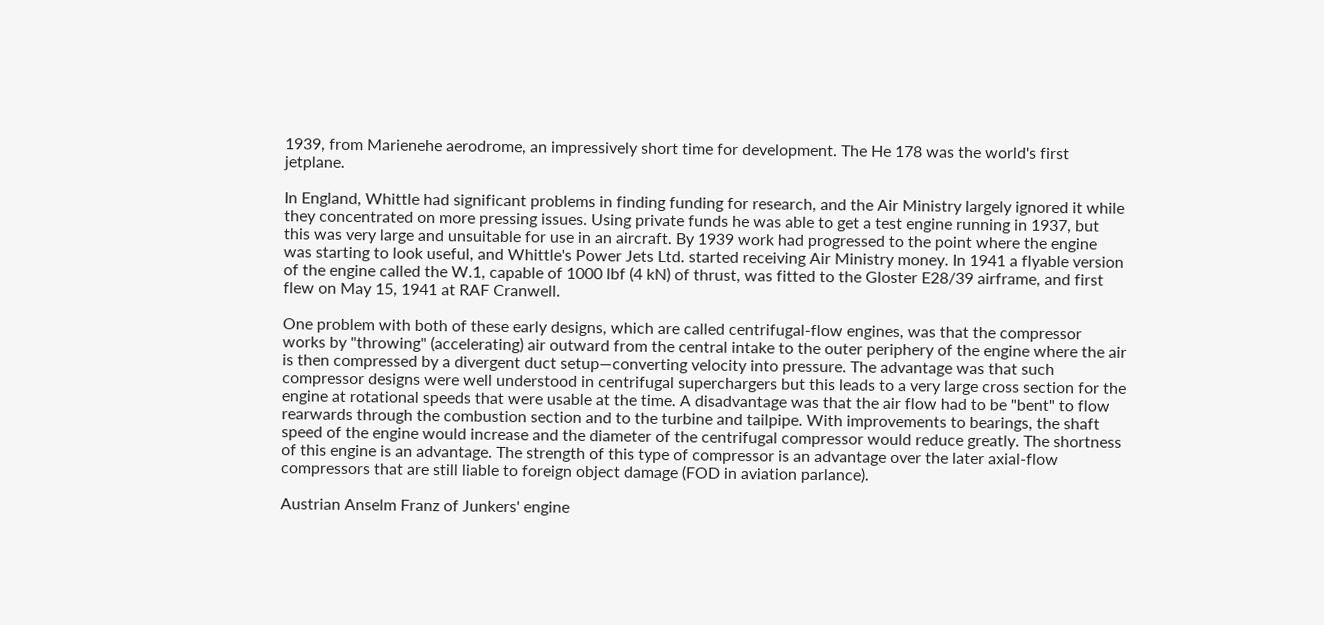1939, from Marienehe aerodrome, an impressively short time for development. The He 178 was the world's first jetplane.

In England, Whittle had significant problems in finding funding for research, and the Air Ministry largely ignored it while they concentrated on more pressing issues. Using private funds he was able to get a test engine running in 1937, but this was very large and unsuitable for use in an aircraft. By 1939 work had progressed to the point where the engine was starting to look useful, and Whittle's Power Jets Ltd. started receiving Air Ministry money. In 1941 a flyable version of the engine called the W.1, capable of 1000 lbf (4 kN) of thrust, was fitted to the Gloster E28/39 airframe, and first flew on May 15, 1941 at RAF Cranwell.

One problem with both of these early designs, which are called centrifugal-flow engines, was that the compressor works by "throwing" (accelerating) air outward from the central intake to the outer periphery of the engine where the air is then compressed by a divergent duct setup—converting velocity into pressure. The advantage was that such compressor designs were well understood in centrifugal superchargers but this leads to a very large cross section for the engine at rotational speeds that were usable at the time. A disadvantage was that the air flow had to be "bent" to flow rearwards through the combustion section and to the turbine and tailpipe. With improvements to bearings, the shaft speed of the engine would increase and the diameter of the centrifugal compressor would reduce greatly. The shortness of this engine is an advantage. The strength of this type of compressor is an advantage over the later axial-flow compressors that are still liable to foreign object damage (FOD in aviation parlance).

Austrian Anselm Franz of Junkers' engine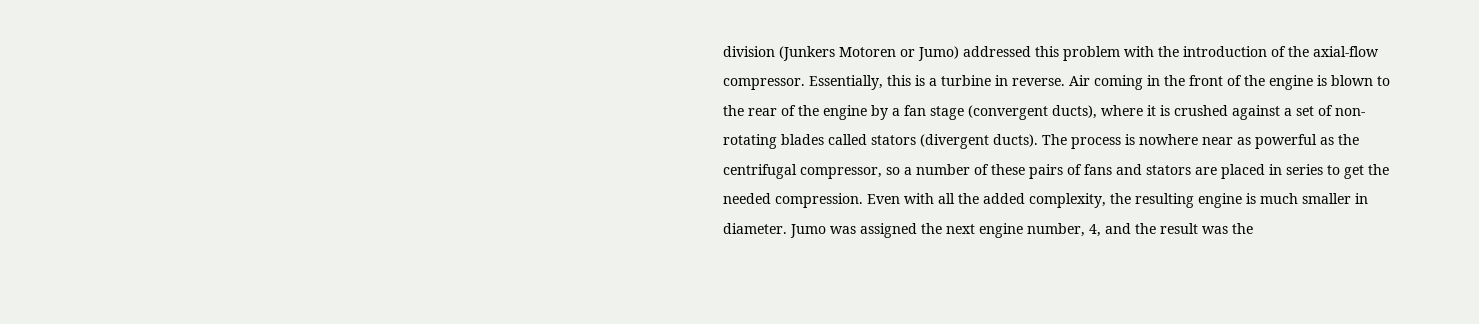division (Junkers Motoren or Jumo) addressed this problem with the introduction of the axial-flow compressor. Essentially, this is a turbine in reverse. Air coming in the front of the engine is blown to the rear of the engine by a fan stage (convergent ducts), where it is crushed against a set of non-rotating blades called stators (divergent ducts). The process is nowhere near as powerful as the centrifugal compressor, so a number of these pairs of fans and stators are placed in series to get the needed compression. Even with all the added complexity, the resulting engine is much smaller in diameter. Jumo was assigned the next engine number, 4, and the result was the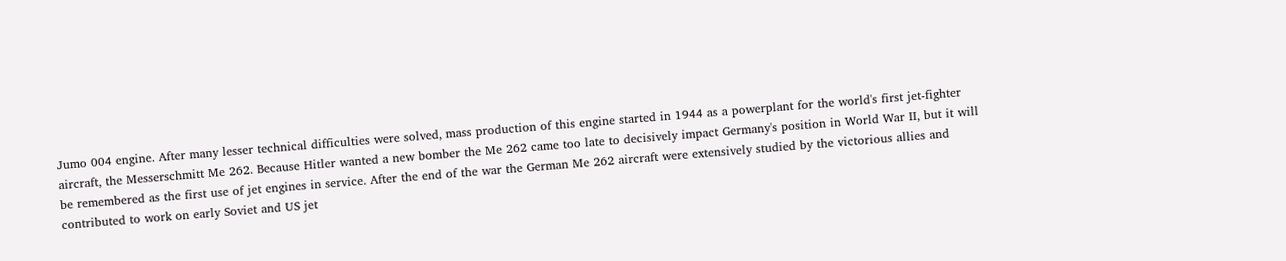Jumo 004 engine. After many lesser technical difficulties were solved, mass production of this engine started in 1944 as a powerplant for the world's first jet-fighter aircraft, the Messerschmitt Me 262. Because Hitler wanted a new bomber the Me 262 came too late to decisively impact Germany's position in World War II, but it will be remembered as the first use of jet engines in service. After the end of the war the German Me 262 aircraft were extensively studied by the victorious allies and contributed to work on early Soviet and US jet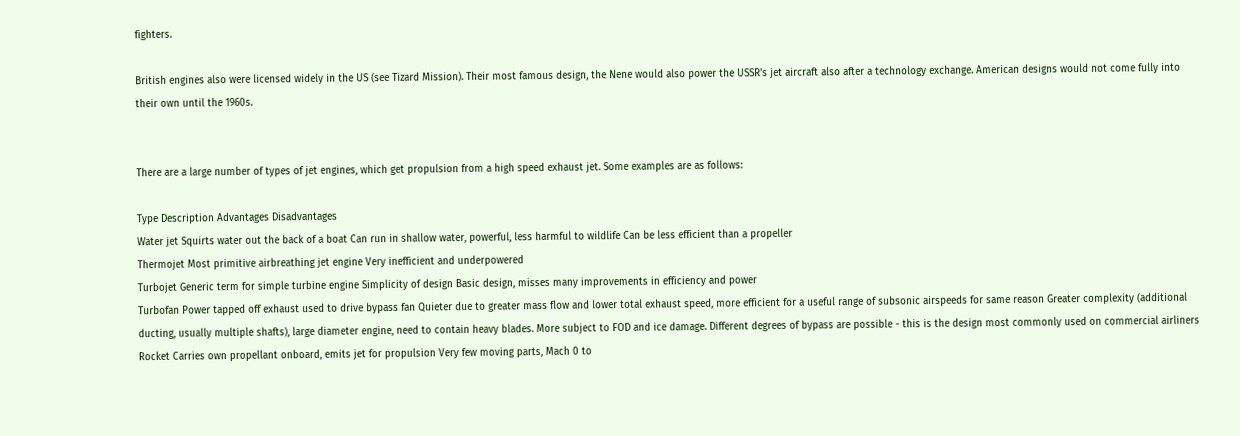fighters.

British engines also were licensed widely in the US (see Tizard Mission). Their most famous design, the Nene would also power the USSR's jet aircraft also after a technology exchange. American designs would not come fully into their own until the 1960s.


There are a large number of types of jet engines, which get propulsion from a high speed exhaust jet. Some examples are as follows:

Type Description Advantages Disadvantages
Water jet Squirts water out the back of a boat Can run in shallow water, powerful, less harmful to wildlife Can be less efficient than a propeller
Thermojet Most primitive airbreathing jet engine Very inefficient and underpowered
Turbojet Generic term for simple turbine engine Simplicity of design Basic design, misses many improvements in efficiency and power
Turbofan Power tapped off exhaust used to drive bypass fan Quieter due to greater mass flow and lower total exhaust speed, more efficient for a useful range of subsonic airspeeds for same reason Greater complexity (additional ducting, usually multiple shafts), large diameter engine, need to contain heavy blades. More subject to FOD and ice damage. Different degrees of bypass are possible - this is the design most commonly used on commercial airliners
Rocket Carries own propellant onboard, emits jet for propulsion Very few moving parts, Mach 0 to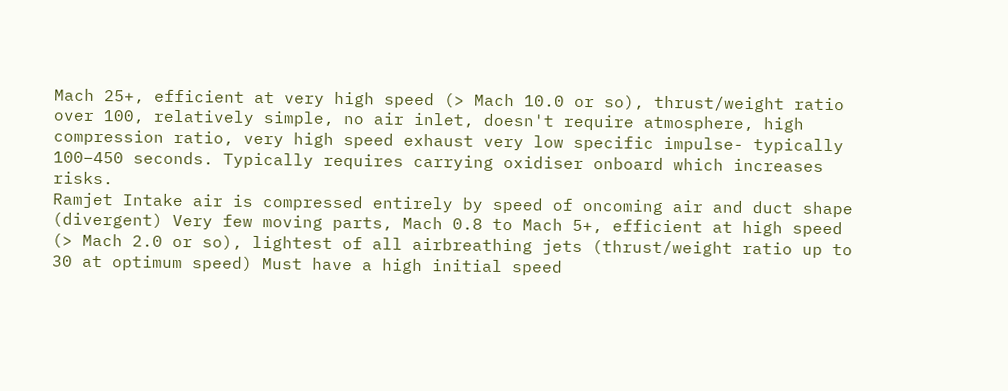Mach 25+, efficient at very high speed (> Mach 10.0 or so), thrust/weight ratio over 100, relatively simple, no air inlet, doesn't require atmosphere, high compression ratio, very high speed exhaust very low specific impulse- typically 100–450 seconds. Typically requires carrying oxidiser onboard which increases risks.
Ramjet Intake air is compressed entirely by speed of oncoming air and duct shape (divergent) Very few moving parts, Mach 0.8 to Mach 5+, efficient at high speed (> Mach 2.0 or so), lightest of all airbreathing jets (thrust/weight ratio up to 30 at optimum speed) Must have a high initial speed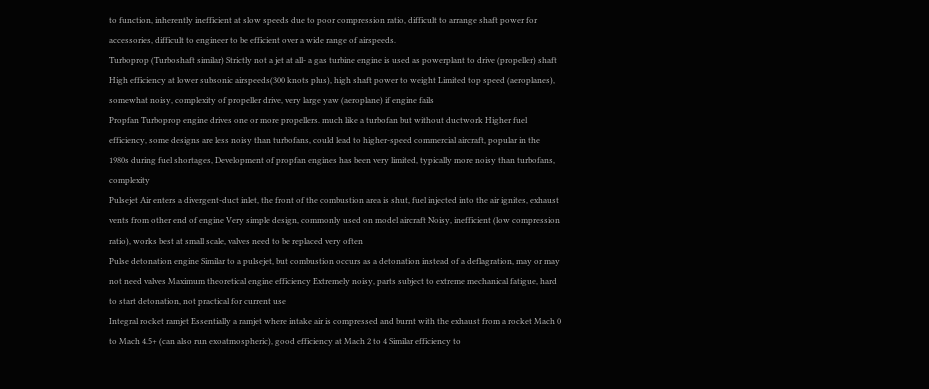to function, inherently inefficient at slow speeds due to poor compression ratio, difficult to arrange shaft power for accessories, difficult to engineer to be efficient over a wide range of airspeeds.
Turboprop (Turboshaft similar) Strictly not a jet at all- a gas turbine engine is used as powerplant to drive (propeller) shaft High efficiency at lower subsonic airspeeds(300 knots plus), high shaft power to weight Limited top speed (aeroplanes), somewhat noisy, complexity of propeller drive, very large yaw (aeroplane) if engine fails
Propfan Turboprop engine drives one or more propellers. much like a turbofan but without ductwork Higher fuel efficiency, some designs are less noisy than turbofans, could lead to higher-speed commercial aircraft, popular in the 1980s during fuel shortages, Development of propfan engines has been very limited, typically more noisy than turbofans, complexity
Pulsejet Air enters a divergent-duct inlet, the front of the combustion area is shut, fuel injected into the air ignites, exhaust vents from other end of engine Very simple design, commonly used on model aircraft Noisy, inefficient (low compression ratio), works best at small scale, valves need to be replaced very often
Pulse detonation engine Similar to a pulsejet, but combustion occurs as a detonation instead of a deflagration, may or may not need valves Maximum theoretical engine efficiency Extremely noisy, parts subject to extreme mechanical fatigue, hard to start detonation, not practical for current use
Integral rocket ramjet Essentially a ramjet where intake air is compressed and burnt with the exhaust from a rocket Mach 0 to Mach 4.5+ (can also run exoatmospheric), good efficiency at Mach 2 to 4 Similar efficiency to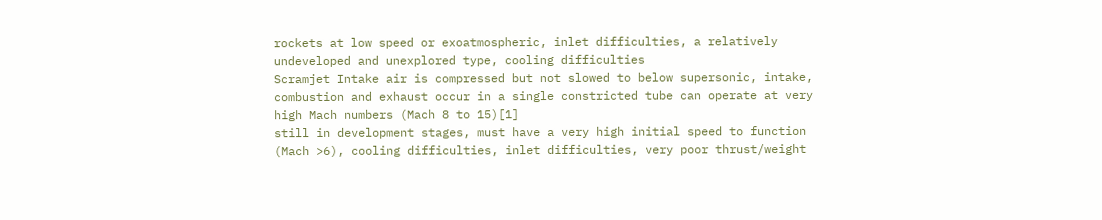rockets at low speed or exoatmospheric, inlet difficulties, a relatively undeveloped and unexplored type, cooling difficulties
Scramjet Intake air is compressed but not slowed to below supersonic, intake, combustion and exhaust occur in a single constricted tube can operate at very high Mach numbers (Mach 8 to 15)[1]
still in development stages, must have a very high initial speed to function (Mach >6), cooling difficulties, inlet difficulties, very poor thrust/weight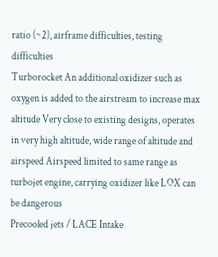ratio (~2), airframe difficulties, testing difficulties
Turborocket An additional oxidizer such as oxygen is added to the airstream to increase max altitude Very close to existing designs, operates in very high altitude, wide range of altitude and airspeed Airspeed limited to same range as turbojet engine, carrying oxidizer like LOX can be dangerous
Precooled jets / LACE Intake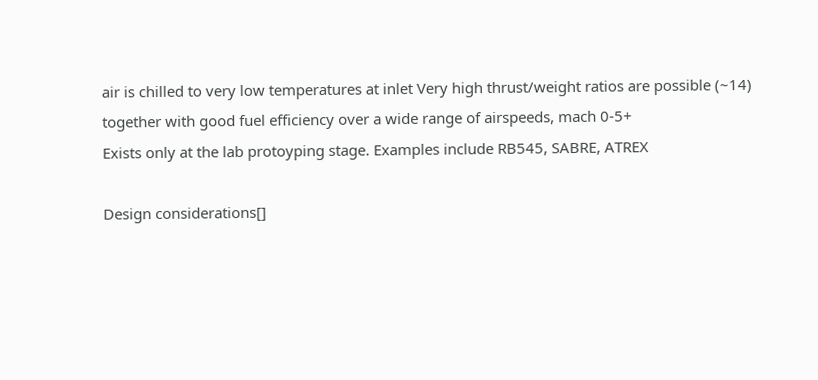air is chilled to very low temperatures at inlet Very high thrust/weight ratios are possible (~14) together with good fuel efficiency over a wide range of airspeeds, mach 0-5+
Exists only at the lab protoyping stage. Examples include RB545, SABRE, ATREX

Design considerations[]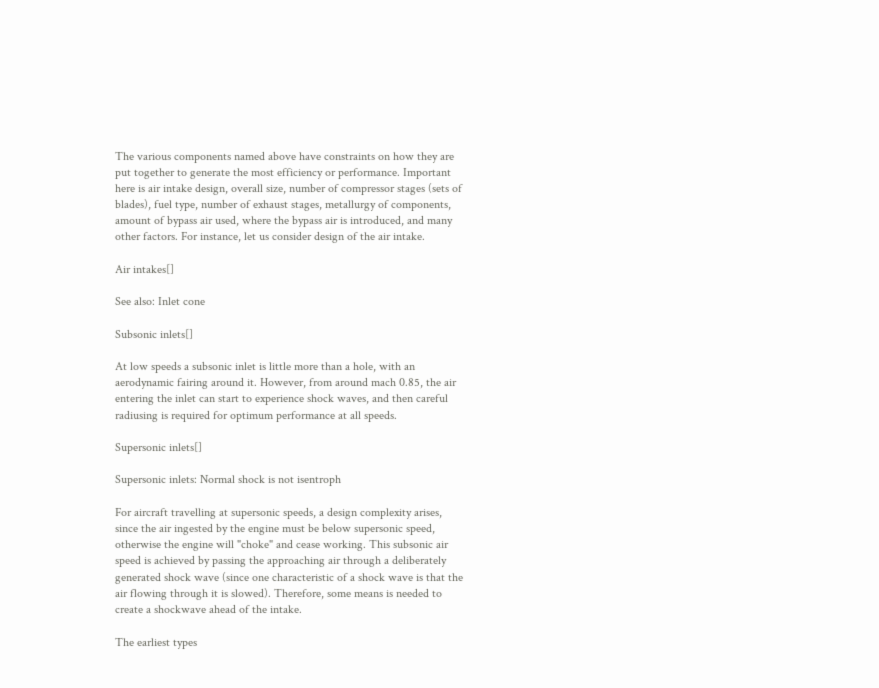The various components named above have constraints on how they are put together to generate the most efficiency or performance. Important here is air intake design, overall size, number of compressor stages (sets of blades), fuel type, number of exhaust stages, metallurgy of components, amount of bypass air used, where the bypass air is introduced, and many other factors. For instance, let us consider design of the air intake.

Air intakes[]

See also: Inlet cone

Subsonic inlets[]

At low speeds a subsonic inlet is little more than a hole, with an aerodynamic fairing around it. However, from around mach 0.85, the air entering the inlet can start to experience shock waves, and then careful radiusing is required for optimum performance at all speeds.

Supersonic inlets[]

Supersonic inlets: Normal shock is not isentroph

For aircraft travelling at supersonic speeds, a design complexity arises, since the air ingested by the engine must be below supersonic speed, otherwise the engine will "choke" and cease working. This subsonic air speed is achieved by passing the approaching air through a deliberately generated shock wave (since one characteristic of a shock wave is that the air flowing through it is slowed). Therefore, some means is needed to create a shockwave ahead of the intake.

The earliest types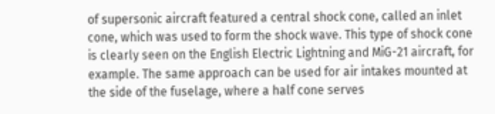of supersonic aircraft featured a central shock cone, called an inlet cone, which was used to form the shock wave. This type of shock cone is clearly seen on the English Electric Lightning and MiG-21 aircraft, for example. The same approach can be used for air intakes mounted at the side of the fuselage, where a half cone serves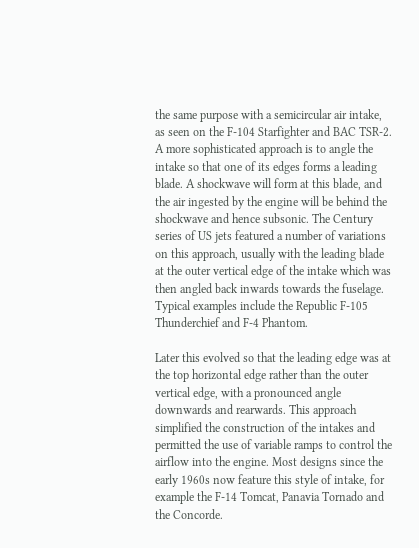the same purpose with a semicircular air intake, as seen on the F-104 Starfighter and BAC TSR-2. A more sophisticated approach is to angle the intake so that one of its edges forms a leading blade. A shockwave will form at this blade, and the air ingested by the engine will be behind the shockwave and hence subsonic. The Century series of US jets featured a number of variations on this approach, usually with the leading blade at the outer vertical edge of the intake which was then angled back inwards towards the fuselage. Typical examples include the Republic F-105 Thunderchief and F-4 Phantom.

Later this evolved so that the leading edge was at the top horizontal edge rather than the outer vertical edge, with a pronounced angle downwards and rearwards. This approach simplified the construction of the intakes and permitted the use of variable ramps to control the airflow into the engine. Most designs since the early 1960s now feature this style of intake, for example the F-14 Tomcat, Panavia Tornado and the Concorde.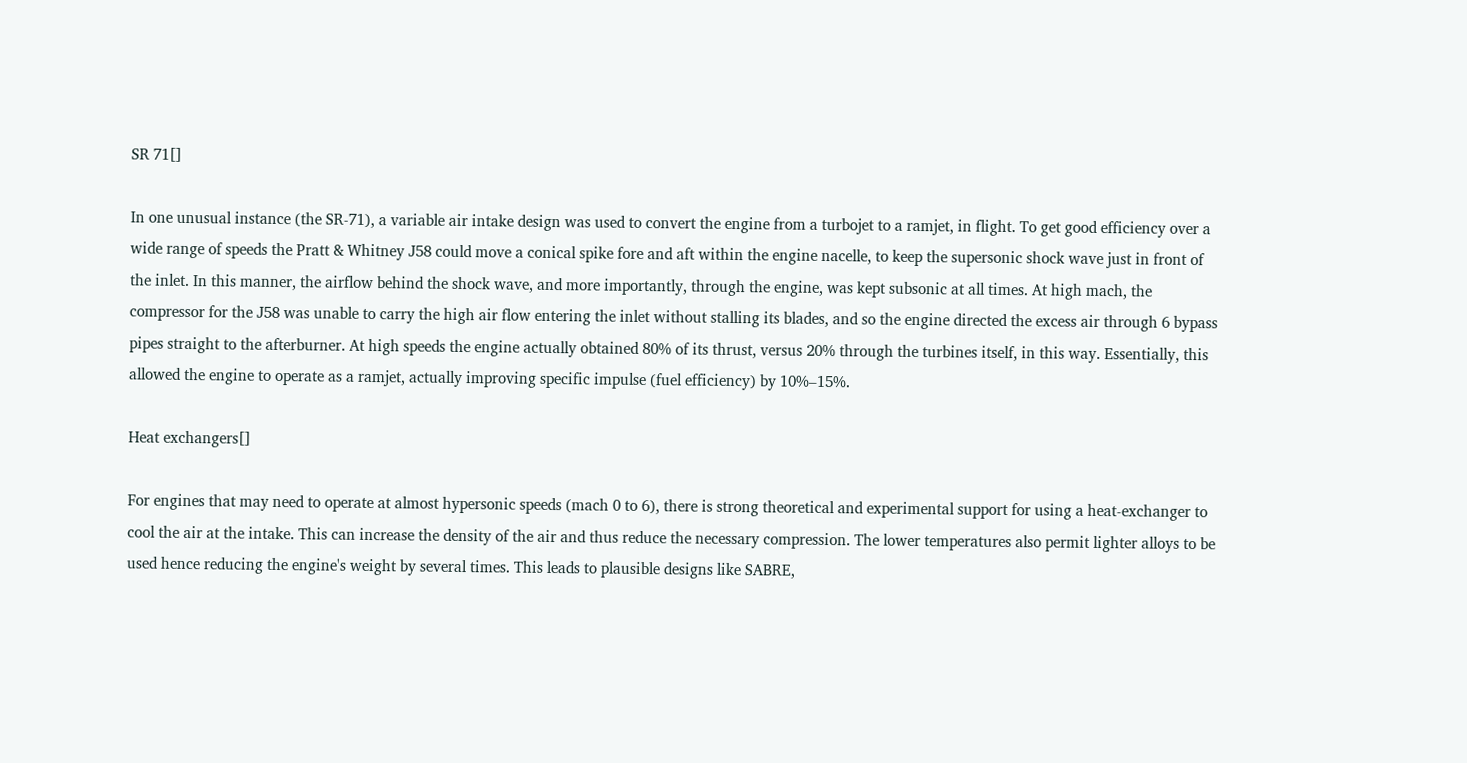SR 71[]

In one unusual instance (the SR-71), a variable air intake design was used to convert the engine from a turbojet to a ramjet, in flight. To get good efficiency over a wide range of speeds the Pratt & Whitney J58 could move a conical spike fore and aft within the engine nacelle, to keep the supersonic shock wave just in front of the inlet. In this manner, the airflow behind the shock wave, and more importantly, through the engine, was kept subsonic at all times. At high mach, the compressor for the J58 was unable to carry the high air flow entering the inlet without stalling its blades, and so the engine directed the excess air through 6 bypass pipes straight to the afterburner. At high speeds the engine actually obtained 80% of its thrust, versus 20% through the turbines itself, in this way. Essentially, this allowed the engine to operate as a ramjet, actually improving specific impulse (fuel efficiency) by 10%–15%.

Heat exchangers[]

For engines that may need to operate at almost hypersonic speeds (mach 0 to 6), there is strong theoretical and experimental support for using a heat-exchanger to cool the air at the intake. This can increase the density of the air and thus reduce the necessary compression. The lower temperatures also permit lighter alloys to be used hence reducing the engine's weight by several times. This leads to plausible designs like SABRE,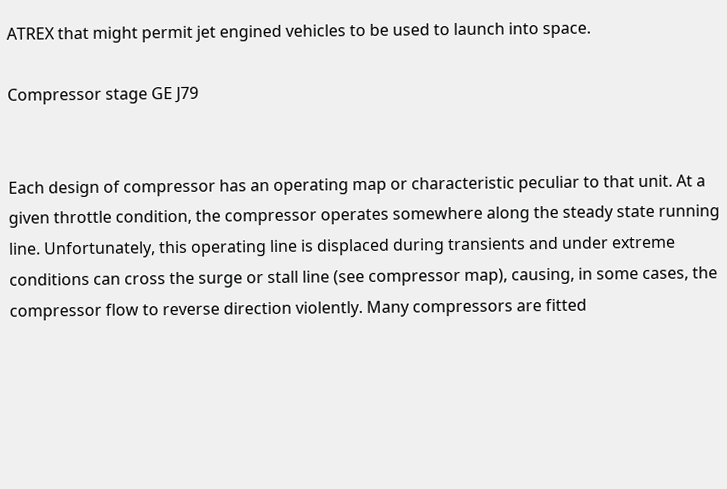ATREX that might permit jet engined vehicles to be used to launch into space.

Compressor stage GE J79


Each design of compressor has an operating map or characteristic peculiar to that unit. At a given throttle condition, the compressor operates somewhere along the steady state running line. Unfortunately, this operating line is displaced during transients and under extreme conditions can cross the surge or stall line (see compressor map), causing, in some cases, the compressor flow to reverse direction violently. Many compressors are fitted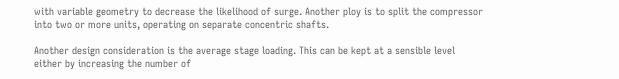with variable geometry to decrease the likelihood of surge. Another ploy is to split the compressor into two or more units, operating on separate concentric shafts.

Another design consideration is the average stage loading. This can be kept at a sensible level either by increasing the number of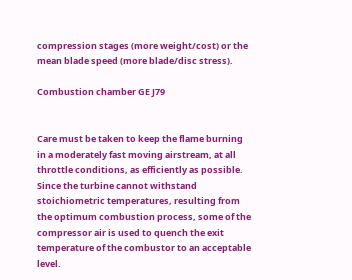compression stages (more weight/cost) or the mean blade speed (more blade/disc stress).

Combustion chamber GE J79


Care must be taken to keep the flame burning in a moderately fast moving airstream, at all throttle conditions, as efficiently as possible. Since the turbine cannot withstand stoichiometric temperatures, resulting from the optimum combustion process, some of the compressor air is used to quench the exit temperature of the combustor to an acceptable level.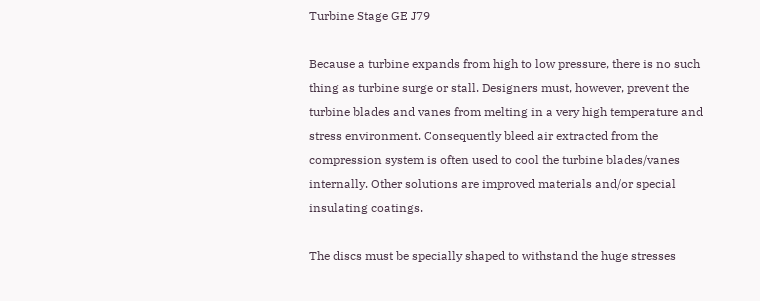Turbine Stage GE J79

Because a turbine expands from high to low pressure, there is no such thing as turbine surge or stall. Designers must, however, prevent the turbine blades and vanes from melting in a very high temperature and stress environment. Consequently bleed air extracted from the compression system is often used to cool the turbine blades/vanes internally. Other solutions are improved materials and/or special insulating coatings.

The discs must be specially shaped to withstand the huge stresses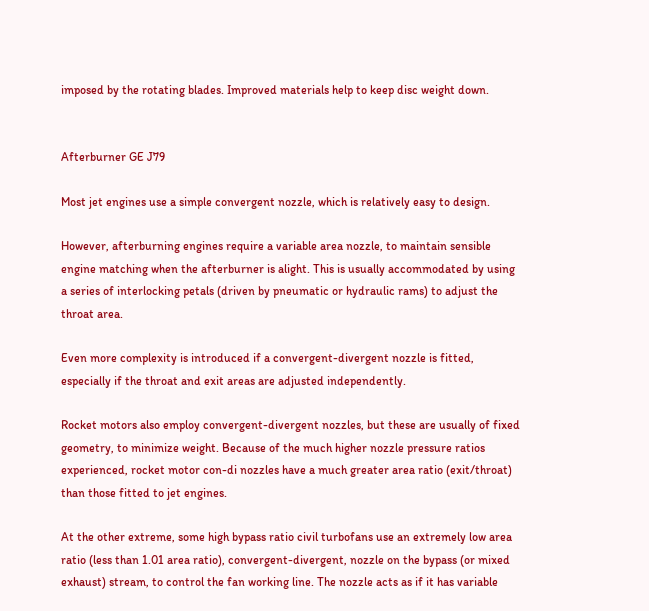imposed by the rotating blades. Improved materials help to keep disc weight down.


Afterburner GE J79

Most jet engines use a simple convergent nozzle, which is relatively easy to design.

However, afterburning engines require a variable area nozzle, to maintain sensible engine matching when the afterburner is alight. This is usually accommodated by using a series of interlocking petals (driven by pneumatic or hydraulic rams) to adjust the throat area.

Even more complexity is introduced if a convergent-divergent nozzle is fitted, especially if the throat and exit areas are adjusted independently.

Rocket motors also employ convergent-divergent nozzles, but these are usually of fixed geometry, to minimize weight. Because of the much higher nozzle pressure ratios experienced, rocket motor con-di nozzles have a much greater area ratio (exit/throat) than those fitted to jet engines.

At the other extreme, some high bypass ratio civil turbofans use an extremely low area ratio (less than 1.01 area ratio), convergent-divergent, nozzle on the bypass (or mixed exhaust) stream, to control the fan working line. The nozzle acts as if it has variable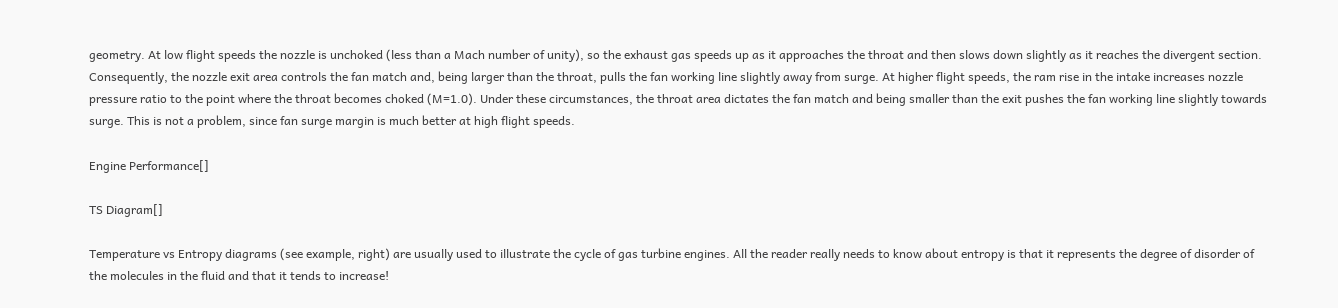geometry. At low flight speeds the nozzle is unchoked (less than a Mach number of unity), so the exhaust gas speeds up as it approaches the throat and then slows down slightly as it reaches the divergent section. Consequently, the nozzle exit area controls the fan match and, being larger than the throat, pulls the fan working line slightly away from surge. At higher flight speeds, the ram rise in the intake increases nozzle pressure ratio to the point where the throat becomes choked (M=1.0). Under these circumstances, the throat area dictates the fan match and being smaller than the exit pushes the fan working line slightly towards surge. This is not a problem, since fan surge margin is much better at high flight speeds.

Engine Performance[]

TS Diagram[]

Temperature vs Entropy diagrams (see example, right) are usually used to illustrate the cycle of gas turbine engines. All the reader really needs to know about entropy is that it represents the degree of disorder of the molecules in the fluid and that it tends to increase!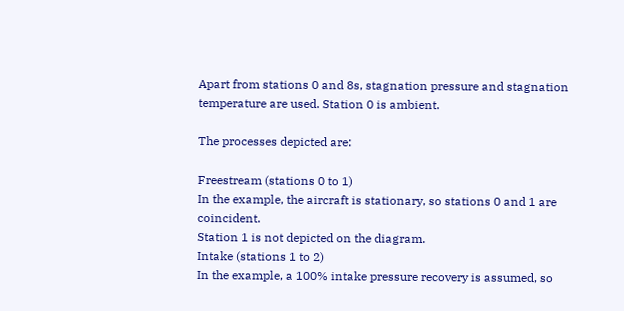Apart from stations 0 and 8s, stagnation pressure and stagnation temperature are used. Station 0 is ambient.

The processes depicted are:

Freestream (stations 0 to 1)
In the example, the aircraft is stationary, so stations 0 and 1 are coincident.
Station 1 is not depicted on the diagram.
Intake (stations 1 to 2)
In the example, a 100% intake pressure recovery is assumed, so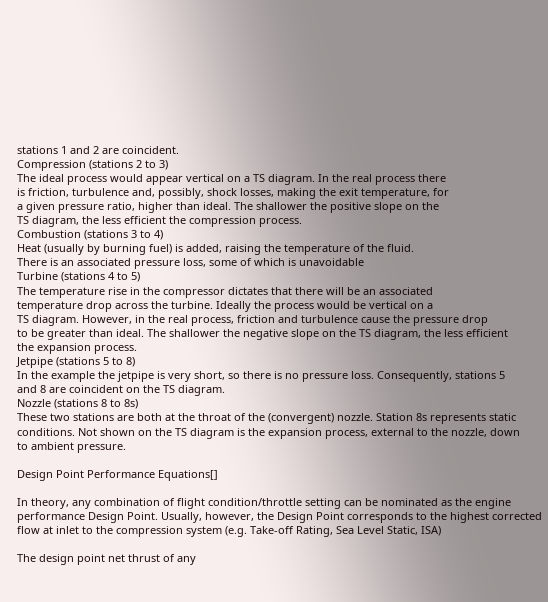stations 1 and 2 are coincident.
Compression (stations 2 to 3)
The ideal process would appear vertical on a TS diagram. In the real process there
is friction, turbulence and, possibly, shock losses, making the exit temperature, for
a given pressure ratio, higher than ideal. The shallower the positive slope on the
TS diagram, the less efficient the compression process.
Combustion (stations 3 to 4)
Heat (usually by burning fuel) is added, raising the temperature of the fluid.
There is an associated pressure loss, some of which is unavoidable
Turbine (stations 4 to 5)
The temperature rise in the compressor dictates that there will be an associated
temperature drop across the turbine. Ideally the process would be vertical on a
TS diagram. However, in the real process, friction and turbulence cause the pressure drop
to be greater than ideal. The shallower the negative slope on the TS diagram, the less efficient
the expansion process.
Jetpipe (stations 5 to 8)
In the example the jetpipe is very short, so there is no pressure loss. Consequently, stations 5
and 8 are coincident on the TS diagram.
Nozzle (stations 8 to 8s)
These two stations are both at the throat of the (convergent) nozzle. Station 8s represents static
conditions. Not shown on the TS diagram is the expansion process, external to the nozzle, down
to ambient pressure.

Design Point Performance Equations[]

In theory, any combination of flight condition/throttle setting can be nominated as the engine performance Design Point. Usually, however, the Design Point corresponds to the highest corrected flow at inlet to the compression system (e.g. Take-off Rating, Sea Level Static, ISA)

The design point net thrust of any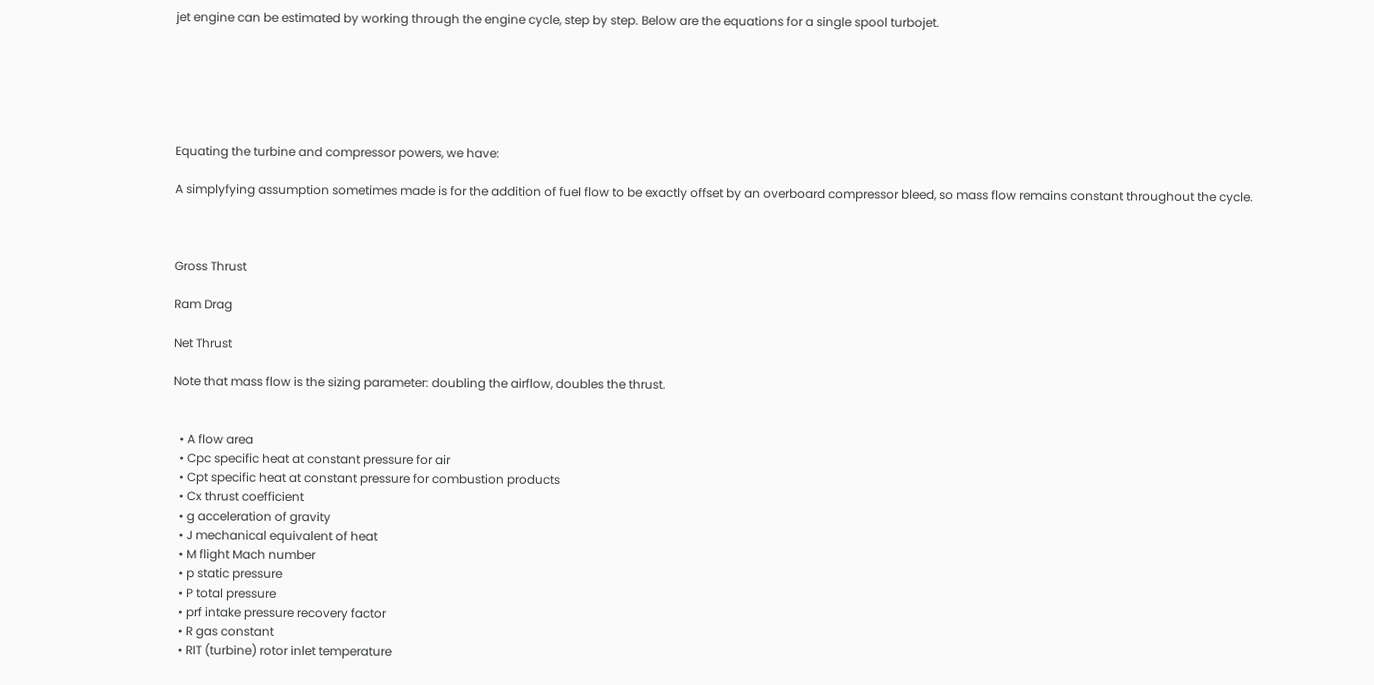jet engine can be estimated by working through the engine cycle, step by step. Below are the equations for a single spool turbojet.






Equating the turbine and compressor powers, we have:

A simplyfying assumption sometimes made is for the addition of fuel flow to be exactly offset by an overboard compressor bleed, so mass flow remains constant throughout the cycle.



Gross Thrust

Ram Drag

Net Thrust

Note that mass flow is the sizing parameter: doubling the airflow, doubles the thrust.


  • A flow area
  • Cpc specific heat at constant pressure for air
  • Cpt specific heat at constant pressure for combustion products
  • Cx thrust coefficient
  • g acceleration of gravity
  • J mechanical equivalent of heat
  • M flight Mach number
  • p static pressure
  • P total pressure
  • prf intake pressure recovery factor
  • R gas constant
  • RIT (turbine) rotor inlet temperature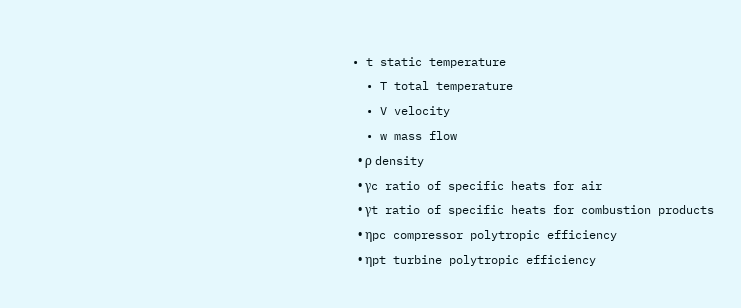• t static temperature
  • T total temperature
  • V velocity
  • w mass flow
  • ρ density
  • γc ratio of specific heats for air
  • γt ratio of specific heats for combustion products
  • ηpc compressor polytropic efficiency
  • ηpt turbine polytropic efficiency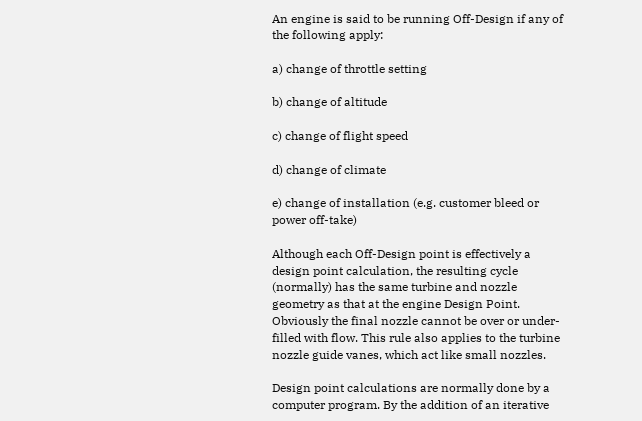An engine is said to be running Off-Design if any of the following apply:

a) change of throttle setting

b) change of altitude

c) change of flight speed

d) change of climate

e) change of installation (e.g. customer bleed or power off-take)

Although each Off-Design point is effectively a design point calculation, the resulting cycle (normally) has the same turbine and nozzle geometry as that at the engine Design Point. Obviously the final nozzle cannot be over or under-filled with flow. This rule also applies to the turbine nozzle guide vanes, which act like small nozzles.

Design point calculations are normally done by a computer program. By the addition of an iterative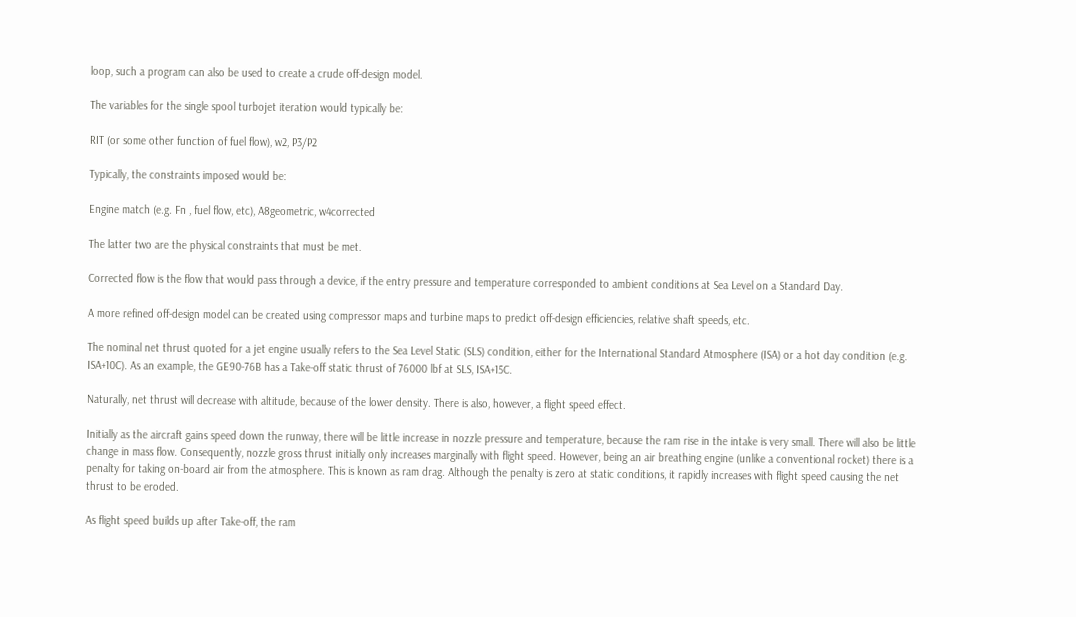loop, such a program can also be used to create a crude off-design model.

The variables for the single spool turbojet iteration would typically be:

RIT (or some other function of fuel flow), w2, P3/P2

Typically, the constraints imposed would be:

Engine match (e.g. Fn , fuel flow, etc), A8geometric, w4corrected

The latter two are the physical constraints that must be met.

Corrected flow is the flow that would pass through a device, if the entry pressure and temperature corresponded to ambient conditions at Sea Level on a Standard Day.

A more refined off-design model can be created using compressor maps and turbine maps to predict off-design efficiencies, relative shaft speeds, etc.

The nominal net thrust quoted for a jet engine usually refers to the Sea Level Static (SLS) condition, either for the International Standard Atmosphere (ISA) or a hot day condition (e.g. ISA+10C). As an example, the GE90-76B has a Take-off static thrust of 76000 lbf at SLS, ISA+15C.

Naturally, net thrust will decrease with altitude, because of the lower density. There is also, however, a flight speed effect.

Initially as the aircraft gains speed down the runway, there will be little increase in nozzle pressure and temperature, because the ram rise in the intake is very small. There will also be little change in mass flow. Consequently, nozzle gross thrust initially only increases marginally with flight speed. However, being an air breathing engine (unlike a conventional rocket) there is a penalty for taking on-board air from the atmosphere. This is known as ram drag. Although the penalty is zero at static conditions, it rapidly increases with flight speed causing the net thrust to be eroded.

As flight speed builds up after Take-off, the ram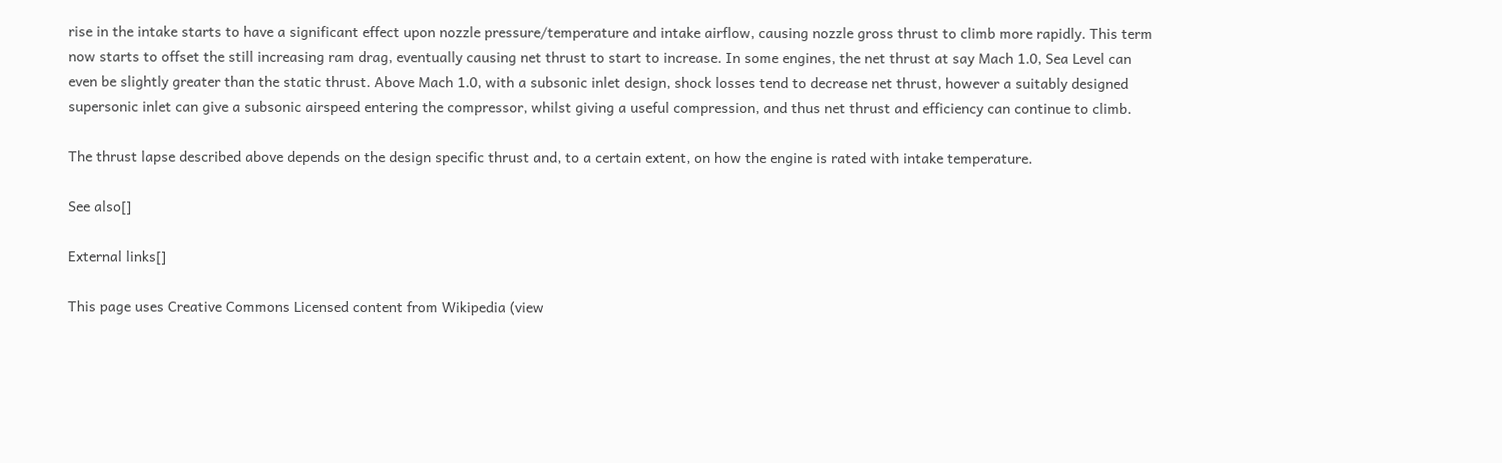rise in the intake starts to have a significant effect upon nozzle pressure/temperature and intake airflow, causing nozzle gross thrust to climb more rapidly. This term now starts to offset the still increasing ram drag, eventually causing net thrust to start to increase. In some engines, the net thrust at say Mach 1.0, Sea Level can even be slightly greater than the static thrust. Above Mach 1.0, with a subsonic inlet design, shock losses tend to decrease net thrust, however a suitably designed supersonic inlet can give a subsonic airspeed entering the compressor, whilst giving a useful compression, and thus net thrust and efficiency can continue to climb.

The thrust lapse described above depends on the design specific thrust and, to a certain extent, on how the engine is rated with intake temperature.

See also[]

External links[]

This page uses Creative Commons Licensed content from Wikipedia (view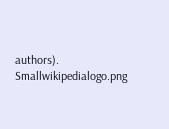authors). Smallwikipedialogo.png